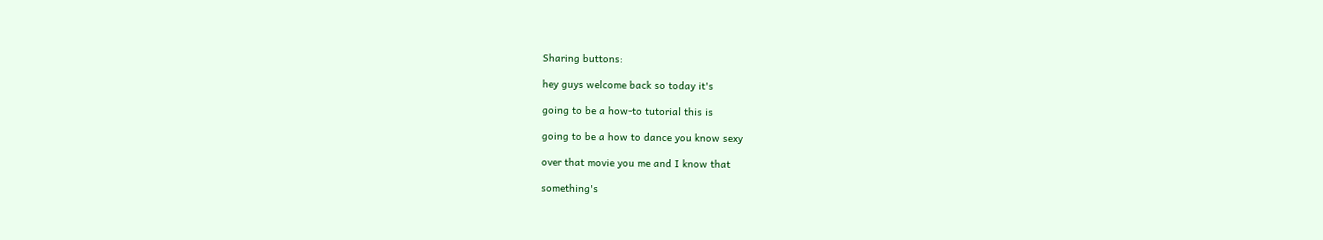Sharing buttons:

hey guys welcome back so today it's

going to be a how-to tutorial this is

going to be a how to dance you know sexy

over that movie you me and I know that

something's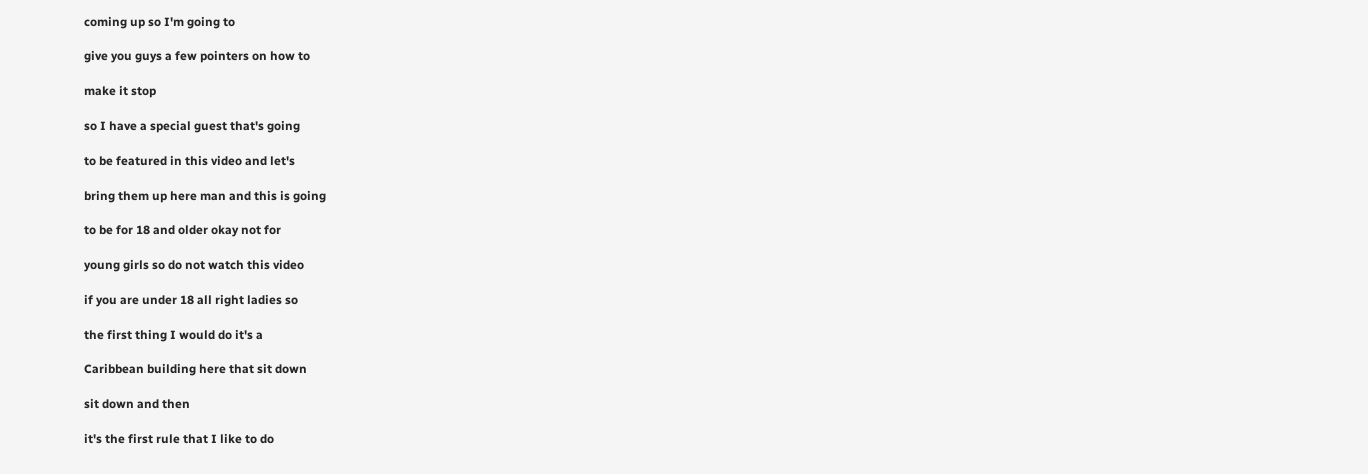coming up so I'm going to

give you guys a few pointers on how to

make it stop

so I have a special guest that's going

to be featured in this video and let's

bring them up here man and this is going

to be for 18 and older okay not for

young girls so do not watch this video

if you are under 18 all right ladies so

the first thing I would do it's a

Caribbean building here that sit down

sit down and then

it's the first rule that I like to do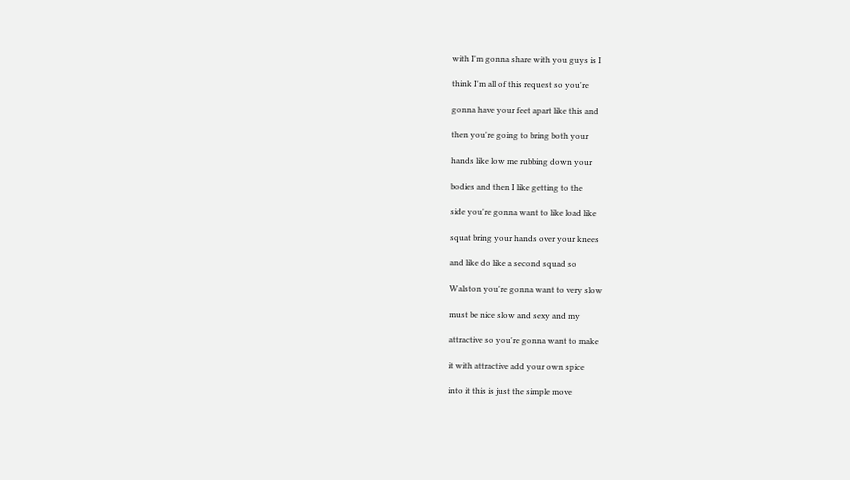with I'm gonna share with you guys is I

think I'm all of this request so you're

gonna have your feet apart like this and

then you're going to bring both your

hands like low me rubbing down your

bodies and then I like getting to the

side you're gonna want to like load like

squat bring your hands over your knees

and like do like a second squad so

Walston you're gonna want to very slow

must be nice slow and sexy and my

attractive so you're gonna want to make

it with attractive add your own spice

into it this is just the simple move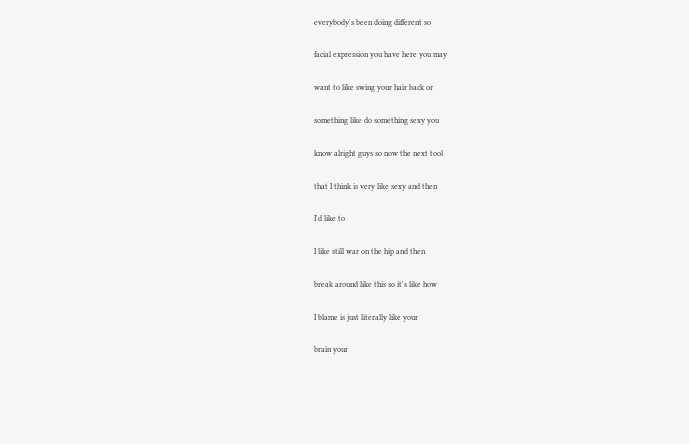everybody's been doing different so

facial expression you have here you may

want to like swing your hair back or

something like do something sexy you

know alright guys so now the next tool

that I think is very like sexy and then

I'd like to

I like still war on the hip and then

break around like this so it's like how

I blame is just literally like your

brain your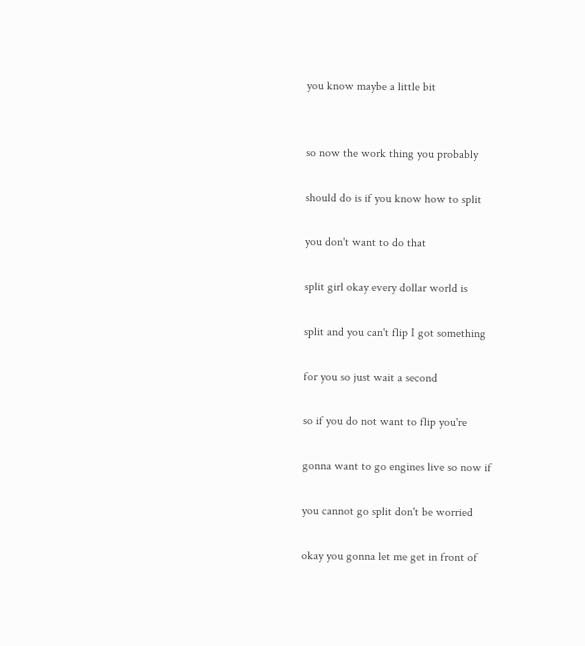you know maybe a little bit


so now the work thing you probably

should do is if you know how to split

you don't want to do that

split girl okay every dollar world is

split and you can't flip I got something

for you so just wait a second

so if you do not want to flip you're

gonna want to go engines live so now if

you cannot go split don't be worried

okay you gonna let me get in front of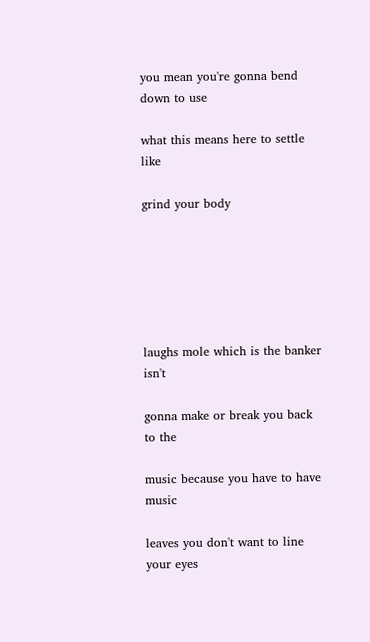you mean you're gonna bend down to use

what this means here to settle like

grind your body






laughs mole which is the banker isn't

gonna make or break you back to the

music because you have to have music

leaves you don't want to line your eyes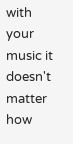with your music it doesn't matter how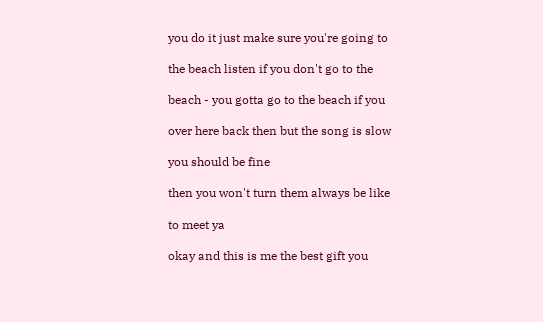you do it just make sure you're going to

the beach listen if you don't go to the

beach - you gotta go to the beach if you

over here back then but the song is slow

you should be fine

then you won't turn them always be like

to meet ya

okay and this is me the best gift you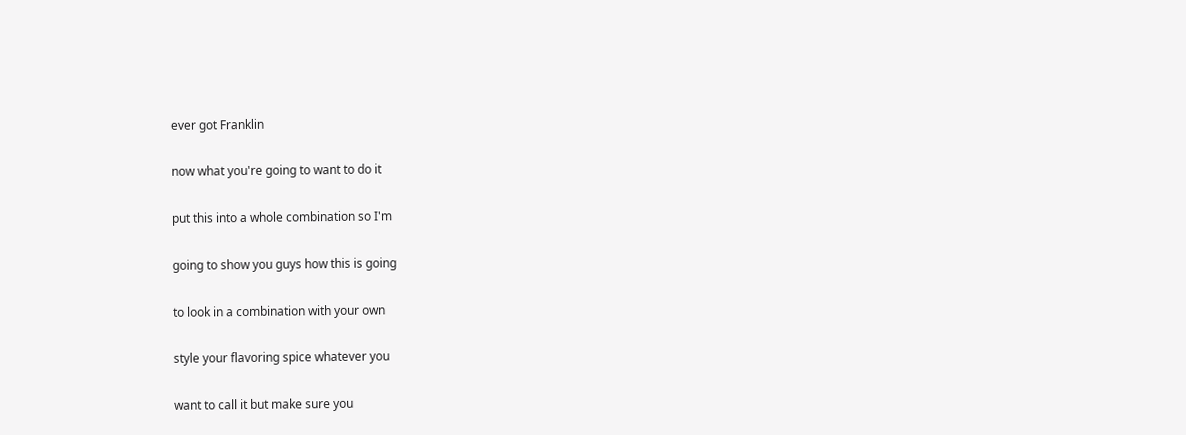ever got Franklin

now what you're going to want to do it

put this into a whole combination so I'm

going to show you guys how this is going

to look in a combination with your own

style your flavoring spice whatever you

want to call it but make sure you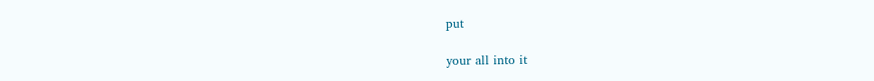put

your all into it